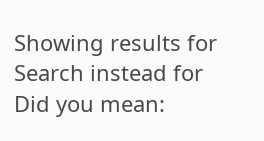Showing results for
Search instead for
Did you mean: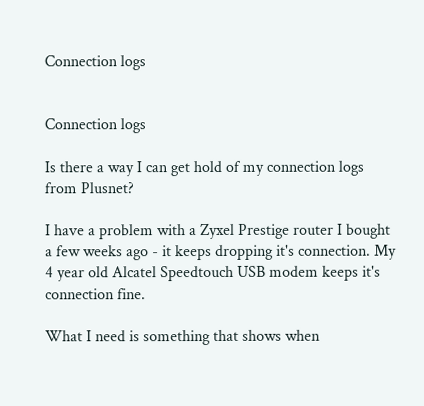Connection logs


Connection logs

Is there a way I can get hold of my connection logs from Plusnet?

I have a problem with a Zyxel Prestige router I bought a few weeks ago - it keeps dropping it's connection. My 4 year old Alcatel Speedtouch USB modem keeps it's connection fine.

What I need is something that shows when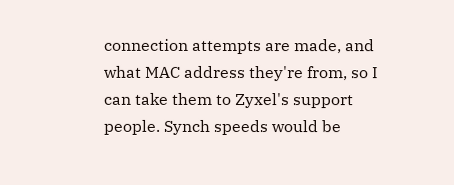connection attempts are made, and what MAC address they're from, so I can take them to Zyxel's support people. Synch speeds would be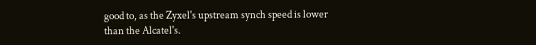good to, as the Zyxel's upstream synch speed is lower than the Alcatel's.